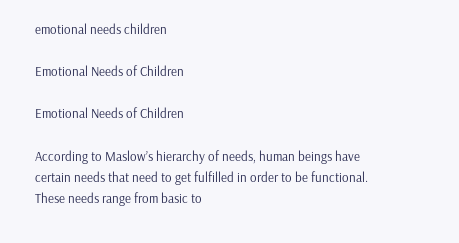emotional needs children

Emotional Needs of Children

Emotional Needs of Children

According to Maslow’s hierarchy of needs, human beings have certain needs that need to get fulfilled in order to be functional.  These needs range from basic to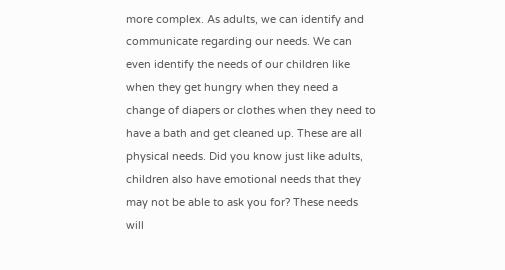more complex. As adults, we can identify and communicate regarding our needs. We can even identify the needs of our children like when they get hungry when they need a change of diapers or clothes when they need to have a bath and get cleaned up. These are all physical needs. Did you know just like adults, children also have emotional needs that they may not be able to ask you for? These needs will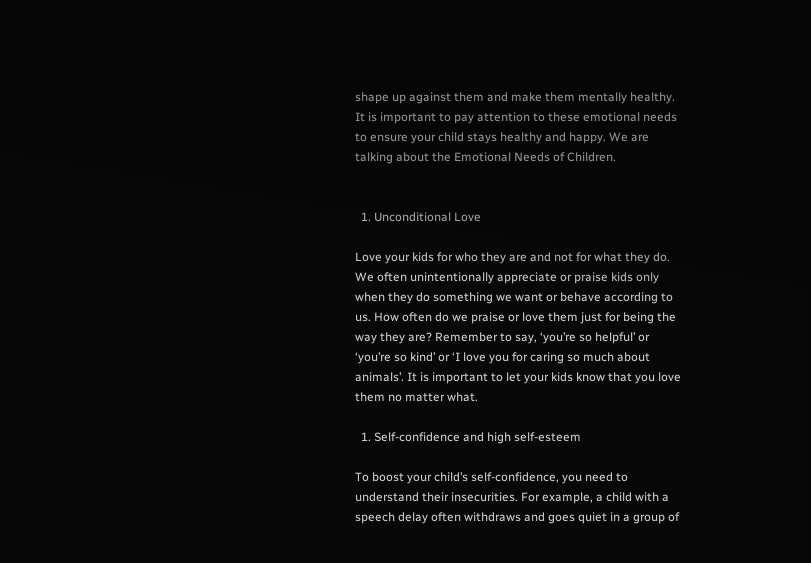shape up against them and make them mentally healthy. It is important to pay attention to these emotional needs to ensure your child stays healthy and happy. We are talking about the Emotional Needs of Children.


  1. Unconditional Love

Love your kids for who they are and not for what they do. We often unintentionally appreciate or praise kids only when they do something we want or behave according to us. How often do we praise or love them just for being the way they are? Remember to say, ‘you’re so helpful’ or ‘you’re so kind’ or ‘I love you for caring so much about animals’. It is important to let your kids know that you love them no matter what.

  1. Self-confidence and high self-esteem

To boost your child’s self-confidence, you need to understand their insecurities. For example, a child with a speech delay often withdraws and goes quiet in a group of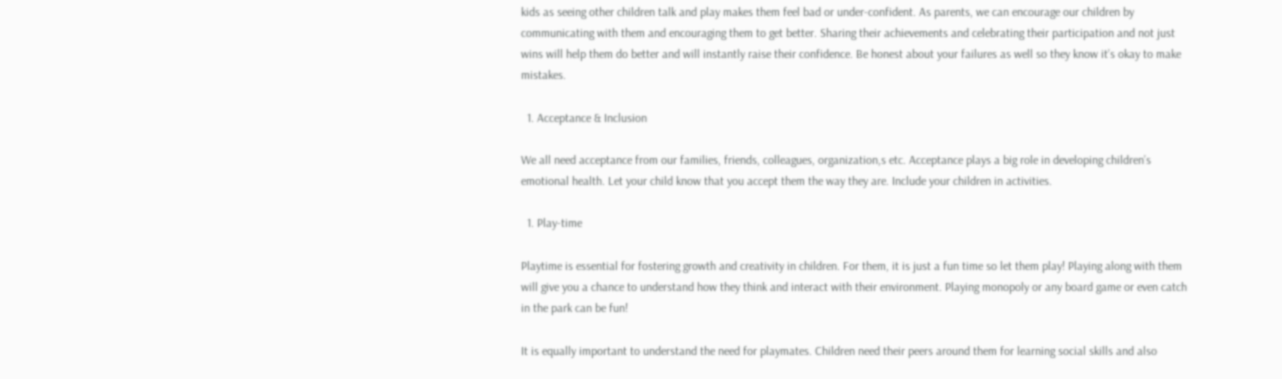kids as seeing other children talk and play makes them feel bad or under-confident. As parents, we can encourage our children by communicating with them and encouraging them to get better. Sharing their achievements and celebrating their participation and not just wins will help them do better and will instantly raise their confidence. Be honest about your failures as well so they know it’s okay to make mistakes.

  1. Acceptance & Inclusion

We all need acceptance from our families, friends, colleagues, organization,s etc. Acceptance plays a big role in developing children’s emotional health. Let your child know that you accept them the way they are. Include your children in activities.

  1. Play-time

Playtime is essential for fostering growth and creativity in children. For them, it is just a fun time so let them play! Playing along with them will give you a chance to understand how they think and interact with their environment. Playing monopoly or any board game or even catch in the park can be fun!

It is equally important to understand the need for playmates. Children need their peers around them for learning social skills and also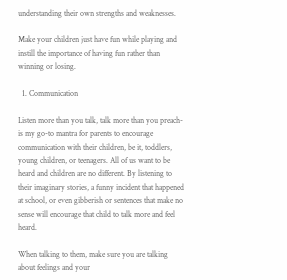understanding their own strengths and weaknesses.

Make your children just have fun while playing and instill the importance of having fun rather than winning or losing.

  1. Communication

Listen more than you talk, talk more than you preach- is my go-to mantra for parents to encourage communication with their children, be it, toddlers, young children, or teenagers. All of us want to be heard and children are no different. By listening to their imaginary stories, a funny incident that happened at school, or even gibberish or sentences that make no sense will encourage that child to talk more and feel heard.

When talking to them, make sure you are talking about feelings and your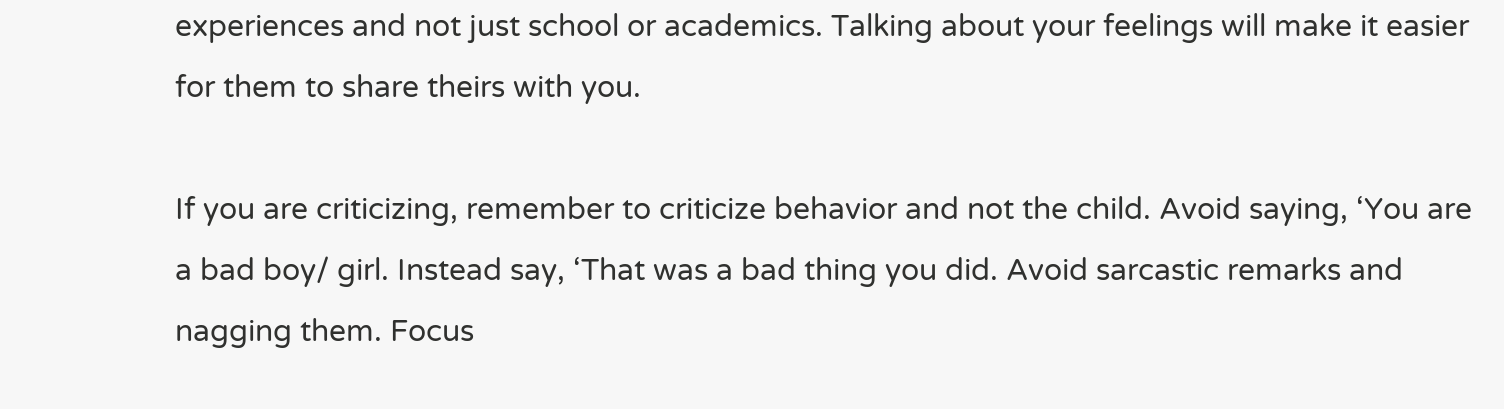experiences and not just school or academics. Talking about your feelings will make it easier for them to share theirs with you.

If you are criticizing, remember to criticize behavior and not the child. Avoid saying, ‘You are a bad boy/ girl. Instead say, ‘That was a bad thing you did. Avoid sarcastic remarks and nagging them. Focus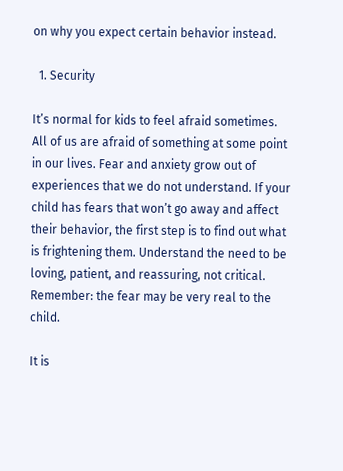on why you expect certain behavior instead.

  1. Security

It’s normal for kids to feel afraid sometimes. All of us are afraid of something at some point in our lives. Fear and anxiety grow out of experiences that we do not understand. If your child has fears that won’t go away and affect their behavior, the first step is to find out what is frightening them. Understand the need to be loving, patient, and reassuring, not critical. Remember: the fear may be very real to the child.

It is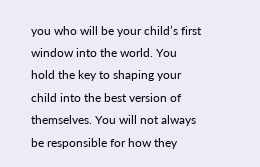you who will be your child’s first window into the world. You hold the key to shaping your child into the best version of themselves. You will not always be responsible for how they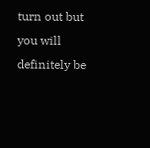turn out but you will definitely be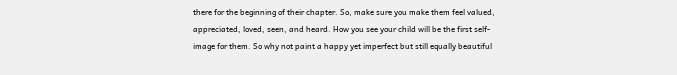there for the beginning of their chapter. So, make sure you make them feel valued, appreciated, loved, seen, and heard. How you see your child will be the first self-image for them. So why not paint a happy yet imperfect but still equally beautiful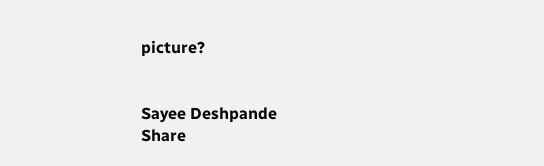picture?


Sayee Deshpande
Share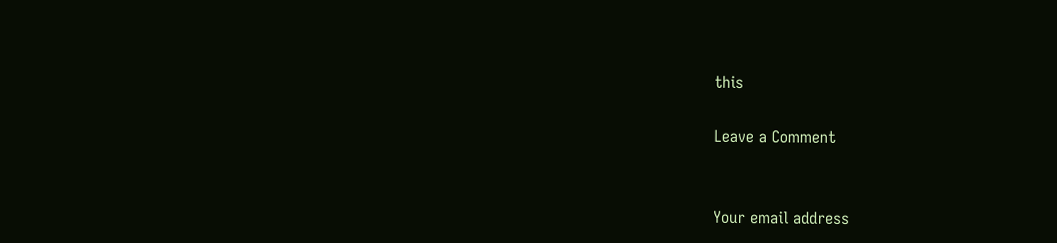this

Leave a Comment


Your email address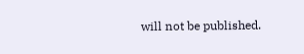will not be published.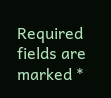Required fields are marked *